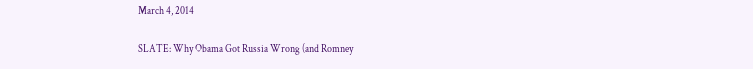March 4, 2014

SLATE: Why Obama Got Russia Wrong (and Romney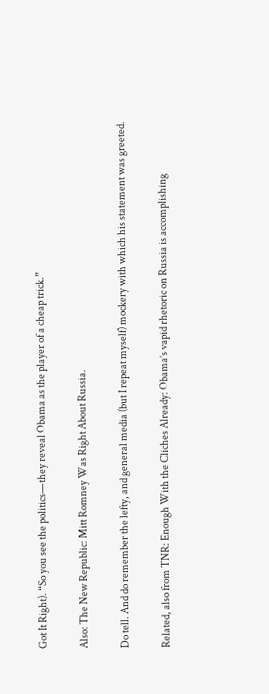Got It Right). “So you see the politics—they reveal Obama as the player of a cheap trick.”

Also: The New Republic: Mitt Romney Was Right About Russia.

Do tell. And do remember the lefty, and general media (but I repeat myself) mockery with which his statement was greeted.

Related, also from TNR: Enough With the Cliches Already: Obama’s vapid rhetoric on Russia is accomplishing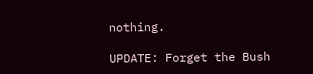nothing.

UPDATE: Forget the Bush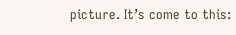picture. It’s come to this: